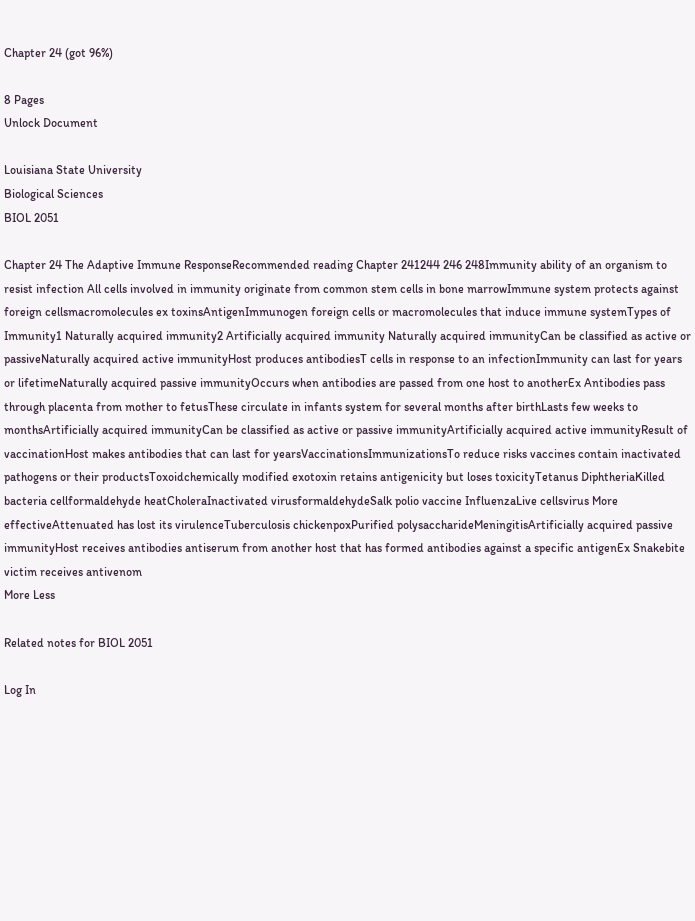Chapter 24 (got 96%)

8 Pages
Unlock Document

Louisiana State University
Biological Sciences
BIOL 2051

Chapter 24 The Adaptive Immune ResponseRecommended reading Chapter 241244 246 248Immunity ability of an organism to resist infection All cells involved in immunity originate from common stem cells in bone marrowImmune system protects against foreign cellsmacromolecules ex toxinsAntigenImmunogen foreign cells or macromolecules that induce immune systemTypes of Immunity1 Naturally acquired immunity2 Artificially acquired immunity Naturally acquired immunityCan be classified as active or passiveNaturally acquired active immunityHost produces antibodiesT cells in response to an infectionImmunity can last for years or lifetimeNaturally acquired passive immunityOccurs when antibodies are passed from one host to anotherEx Antibodies pass through placenta from mother to fetusThese circulate in infants system for several months after birthLasts few weeks to monthsArtificially acquired immunityCan be classified as active or passive immunityArtificially acquired active immunityResult of vaccinationHost makes antibodies that can last for yearsVaccinationsImmunizationsTo reduce risks vaccines contain inactivated pathogens or their productsToxoidchemically modified exotoxin retains antigenicity but loses toxicityTetanus DiphtheriaKilled bacteria cellformaldehyde heatCholeraInactivated virusformaldehydeSalk polio vaccine InfluenzaLive cellsvirus More effectiveAttenuated has lost its virulenceTuberculosis chickenpoxPurified polysaccharideMeningitisArtificially acquired passive immunityHost receives antibodies antiserum from another host that has formed antibodies against a specific antigenEx Snakebite victim receives antivenom
More Less

Related notes for BIOL 2051

Log In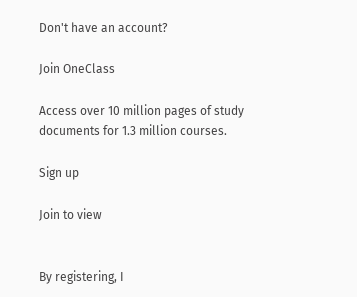Don't have an account?

Join OneClass

Access over 10 million pages of study
documents for 1.3 million courses.

Sign up

Join to view


By registering, I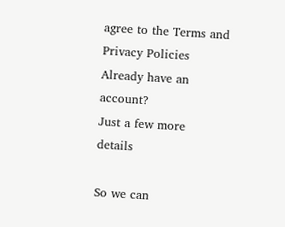agree to the Terms and Privacy Policies
Already have an account?
Just a few more details

So we can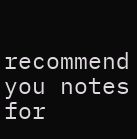recommend you notes for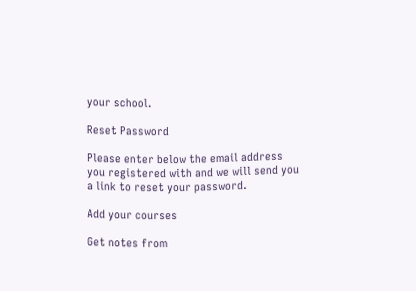your school.

Reset Password

Please enter below the email address you registered with and we will send you a link to reset your password.

Add your courses

Get notes from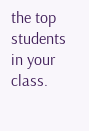the top students in your class.